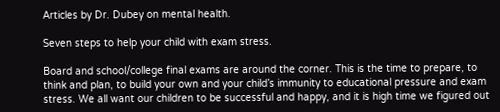Articles by Dr. Dubey on mental health.

Seven steps to help your child with exam stress.

Board and school/college final exams are around the corner. This is the time to prepare, to think and plan, to build your own and your child’s immunity to educational pressure and exam stress. We all want our children to be successful and happy, and it is high time we figured out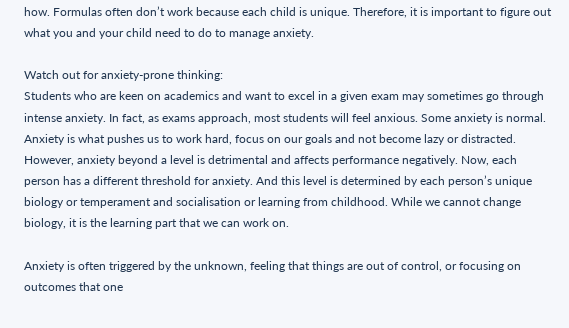how. Formulas often don’t work because each child is unique. Therefore, it is important to figure out what you and your child need to do to manage anxiety.

Watch out for anxiety-prone thinking:
Students who are keen on academics and want to excel in a given exam may sometimes go through intense anxiety. In fact, as exams approach, most students will feel anxious. Some anxiety is normal. Anxiety is what pushes us to work hard, focus on our goals and not become lazy or distracted. However, anxiety beyond a level is detrimental and affects performance negatively. Now, each person has a different threshold for anxiety. And this level is determined by each person’s unique biology or temperament and socialisation or learning from childhood. While we cannot change biology, it is the learning part that we can work on.

Anxiety is often triggered by the unknown, feeling that things are out of control, or focusing on outcomes that one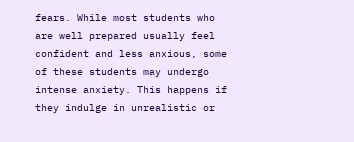fears. While most students who are well prepared usually feel confident and less anxious, some of these students may undergo intense anxiety. This happens if they indulge in unrealistic or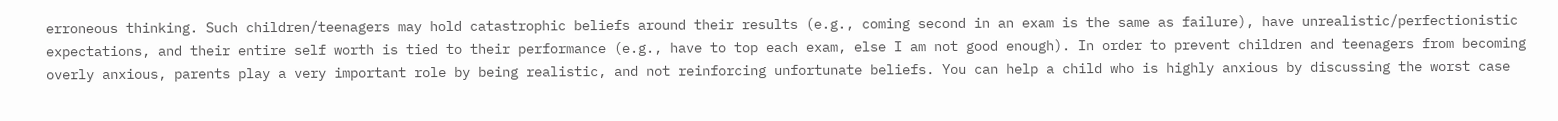erroneous thinking. Such children/teenagers may hold catastrophic beliefs around their results (e.g., coming second in an exam is the same as failure), have unrealistic/perfectionistic expectations, and their entire self worth is tied to their performance (e.g., have to top each exam, else I am not good enough). In order to prevent children and teenagers from becoming overly anxious, parents play a very important role by being realistic, and not reinforcing unfortunate beliefs. You can help a child who is highly anxious by discussing the worst case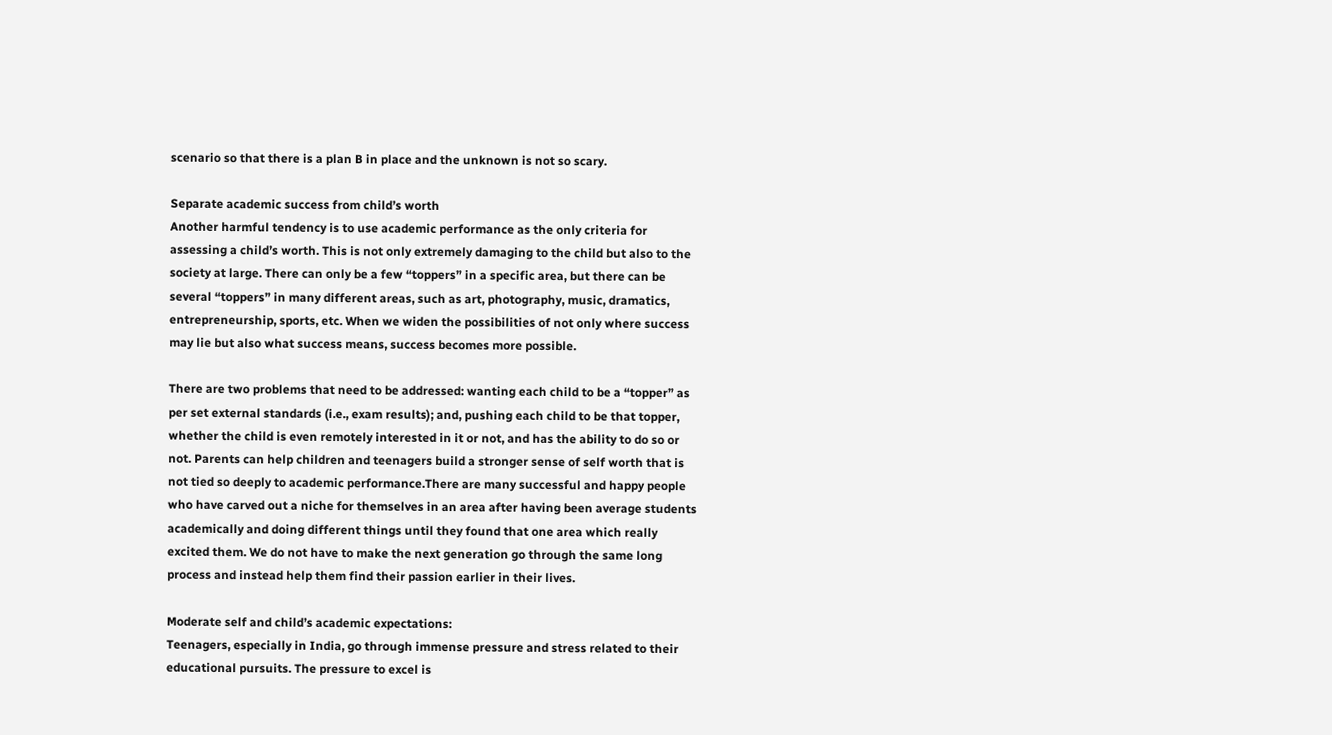scenario so that there is a plan B in place and the unknown is not so scary.

Separate academic success from child’s worth
Another harmful tendency is to use academic performance as the only criteria for assessing a child’s worth. This is not only extremely damaging to the child but also to the society at large. There can only be a few “toppers” in a specific area, but there can be several “toppers” in many different areas, such as art, photography, music, dramatics, entrepreneurship, sports, etc. When we widen the possibilities of not only where success may lie but also what success means, success becomes more possible.

There are two problems that need to be addressed: wanting each child to be a “topper” as per set external standards (i.e., exam results); and, pushing each child to be that topper, whether the child is even remotely interested in it or not, and has the ability to do so or not. Parents can help children and teenagers build a stronger sense of self worth that is not tied so deeply to academic performance.There are many successful and happy people who have carved out a niche for themselves in an area after having been average students academically and doing different things until they found that one area which really excited them. We do not have to make the next generation go through the same long process and instead help them find their passion earlier in their lives.

Moderate self and child’s academic expectations:
Teenagers, especially in India, go through immense pressure and stress related to their educational pursuits. The pressure to excel is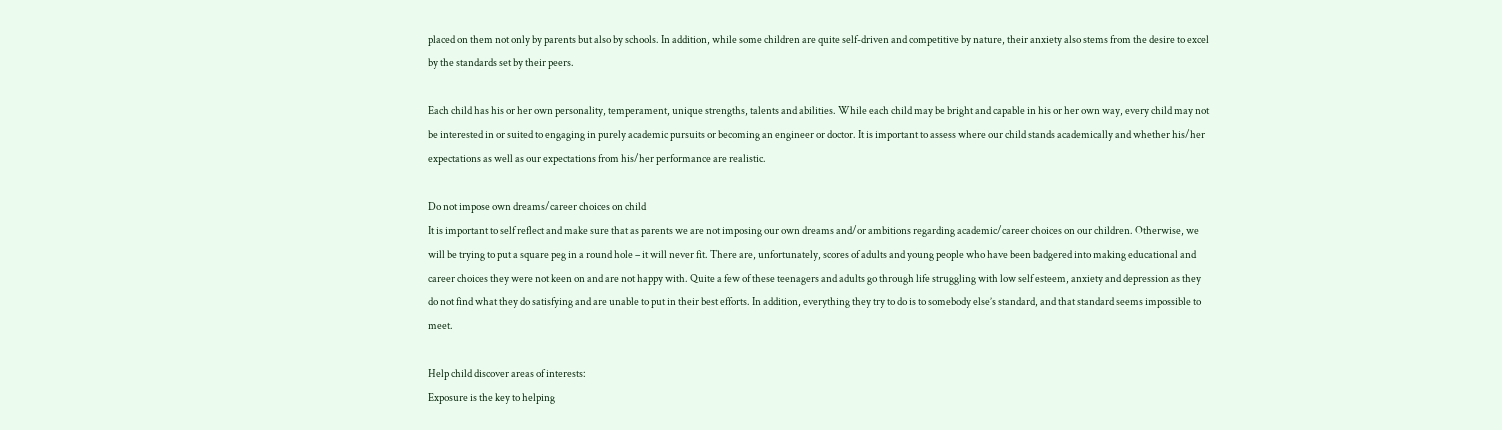placed on them not only by parents but also by schools. In addition, while some children are quite self-driven and competitive by nature, their anxiety also stems from the desire to excel by the standards set by their peers.

Each child has his or her own personality, temperament, unique strengths, talents and abilities. While each child may be bright and capable in his or her own way, every child may not be interested in or suited to engaging in purely academic pursuits or becoming an engineer or doctor. It is important to assess where our child stands academically and whether his/her expectations as well as our expectations from his/her performance are realistic.

Do not impose own dreams/career choices on child
It is important to self reflect and make sure that as parents we are not imposing our own dreams and/or ambitions regarding academic/career choices on our children. Otherwise, we will be trying to put a square peg in a round hole – it will never fit. There are, unfortunately, scores of adults and young people who have been badgered into making educational and career choices they were not keen on and are not happy with. Quite a few of these teenagers and adults go through life struggling with low self esteem, anxiety and depression as they do not find what they do satisfying and are unable to put in their best efforts. In addition, everything they try to do is to somebody else’s standard, and that standard seems impossible to meet.

Help child discover areas of interests:
Exposure is the key to helping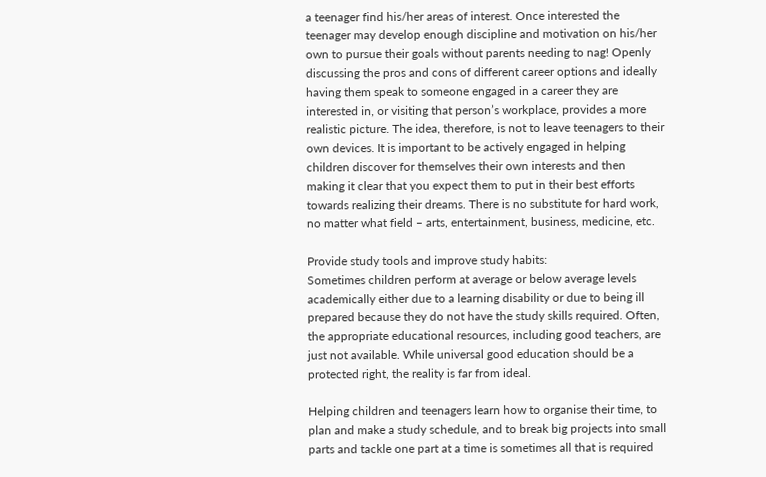a teenager find his/her areas of interest. Once interested the teenager may develop enough discipline and motivation on his/her own to pursue their goals without parents needing to nag! Openly discussing the pros and cons of different career options and ideally having them speak to someone engaged in a career they are interested in, or visiting that person’s workplace, provides a more realistic picture. The idea, therefore, is not to leave teenagers to their own devices. It is important to be actively engaged in helping children discover for themselves their own interests and then making it clear that you expect them to put in their best efforts towards realizing their dreams. There is no substitute for hard work, no matter what field – arts, entertainment, business, medicine, etc.

Provide study tools and improve study habits:
Sometimes children perform at average or below average levels academically either due to a learning disability or due to being ill prepared because they do not have the study skills required. Often, the appropriate educational resources, including good teachers, are just not available. While universal good education should be a protected right, the reality is far from ideal.

Helping children and teenagers learn how to organise their time, to plan and make a study schedule, and to break big projects into small parts and tackle one part at a time is sometimes all that is required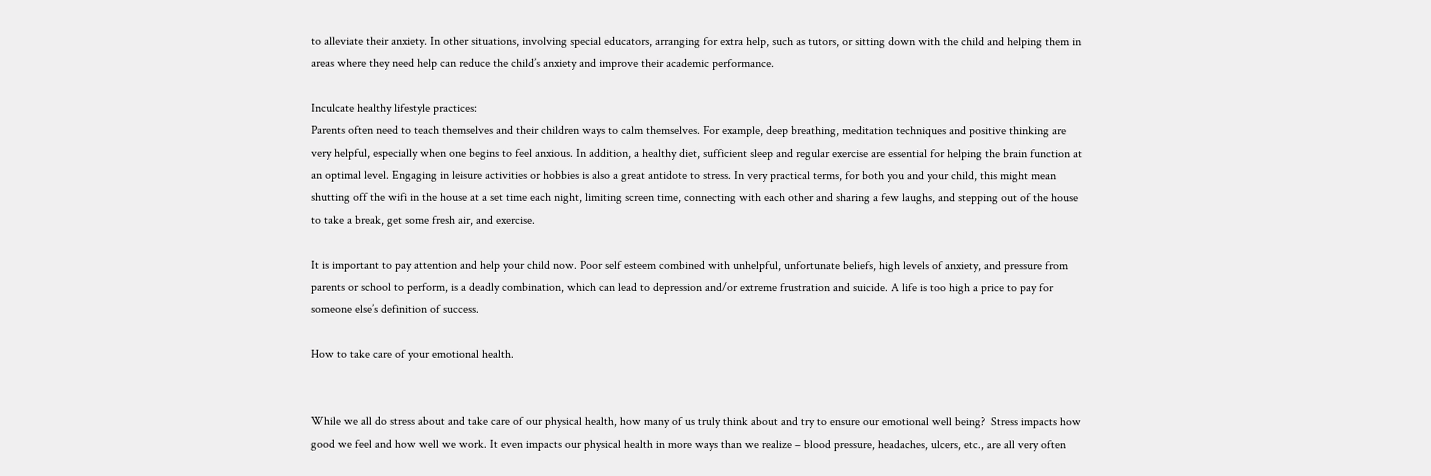to alleviate their anxiety. In other situations, involving special educators, arranging for extra help, such as tutors, or sitting down with the child and helping them in areas where they need help can reduce the child’s anxiety and improve their academic performance.

Inculcate healthy lifestyle practices:
Parents often need to teach themselves and their children ways to calm themselves. For example, deep breathing, meditation techniques and positive thinking are very helpful, especially when one begins to feel anxious. In addition, a healthy diet, sufficient sleep and regular exercise are essential for helping the brain function at an optimal level. Engaging in leisure activities or hobbies is also a great antidote to stress. In very practical terms, for both you and your child, this might mean shutting off the wifi in the house at a set time each night, limiting screen time, connecting with each other and sharing a few laughs, and stepping out of the house to take a break, get some fresh air, and exercise.

It is important to pay attention and help your child now. Poor self esteem combined with unhelpful, unfortunate beliefs, high levels of anxiety, and pressure from parents or school to perform, is a deadly combination, which can lead to depression and/or extreme frustration and suicide. A life is too high a price to pay for someone else’s definition of success.

How to take care of your emotional health.


While we all do stress about and take care of our physical health, how many of us truly think about and try to ensure our emotional well being?  Stress impacts how good we feel and how well we work. It even impacts our physical health in more ways than we realize – blood pressure, headaches, ulcers, etc., are all very often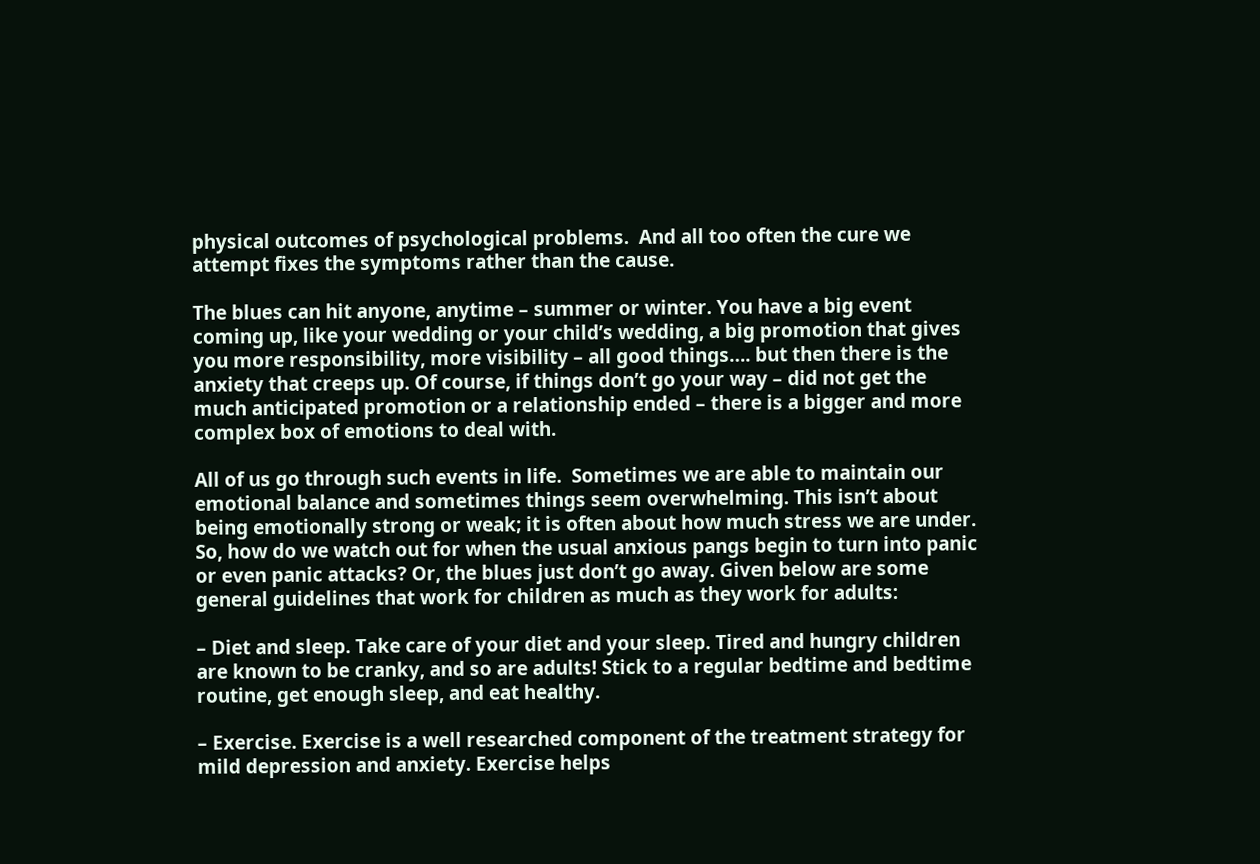physical outcomes of psychological problems.  And all too often the cure we attempt fixes the symptoms rather than the cause.

The blues can hit anyone, anytime – summer or winter. You have a big event coming up, like your wedding or your child’s wedding, a big promotion that gives you more responsibility, more visibility – all good things…. but then there is the anxiety that creeps up. Of course, if things don’t go your way – did not get the much anticipated promotion or a relationship ended – there is a bigger and more complex box of emotions to deal with.

All of us go through such events in life.  Sometimes we are able to maintain our emotional balance and sometimes things seem overwhelming. This isn’t about being emotionally strong or weak; it is often about how much stress we are under. So, how do we watch out for when the usual anxious pangs begin to turn into panic or even panic attacks? Or, the blues just don’t go away. Given below are some  general guidelines that work for children as much as they work for adults:

– Diet and sleep. Take care of your diet and your sleep. Tired and hungry children are known to be cranky, and so are adults! Stick to a regular bedtime and bedtime routine, get enough sleep, and eat healthy.

– Exercise. Exercise is a well researched component of the treatment strategy for mild depression and anxiety. Exercise helps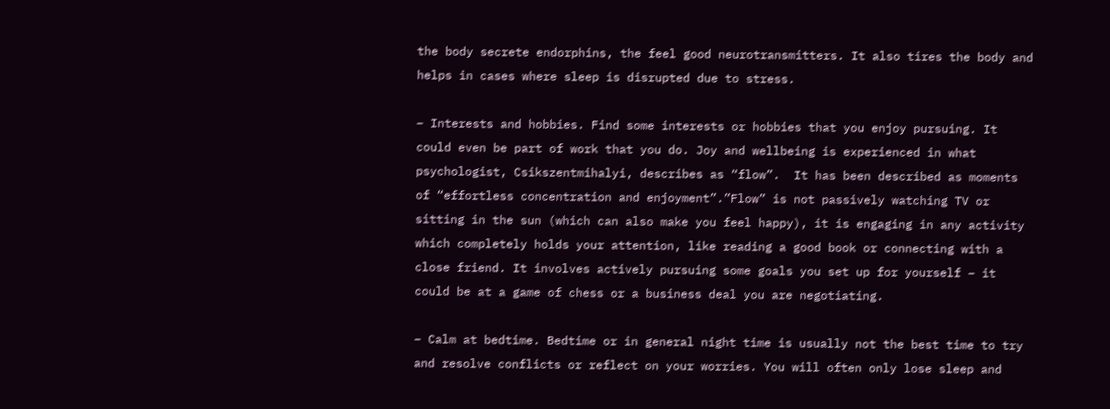the body secrete endorphins, the feel good neurotransmitters. It also tires the body and helps in cases where sleep is disrupted due to stress.

– Interests and hobbies. Find some interests or hobbies that you enjoy pursuing. It could even be part of work that you do. Joy and wellbeing is experienced in what psychologist, Csikszentmihalyi, describes as “flow”.  It has been described as moments of “effortless concentration and enjoyment”.”Flow” is not passively watching TV or sitting in the sun (which can also make you feel happy), it is engaging in any activity which completely holds your attention, like reading a good book or connecting with a close friend. It involves actively pursuing some goals you set up for yourself – it could be at a game of chess or a business deal you are negotiating.

– Calm at bedtime. Bedtime or in general night time is usually not the best time to try and resolve conflicts or reflect on your worries. You will often only lose sleep and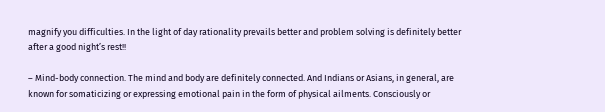magnify you difficulties. In the light of day rationality prevails better and problem solving is definitely better after a good night’s rest!!

– Mind-body connection. The mind and body are definitely connected. And Indians or Asians, in general, are known for somaticizing or expressing emotional pain in the form of physical ailments. Consciously or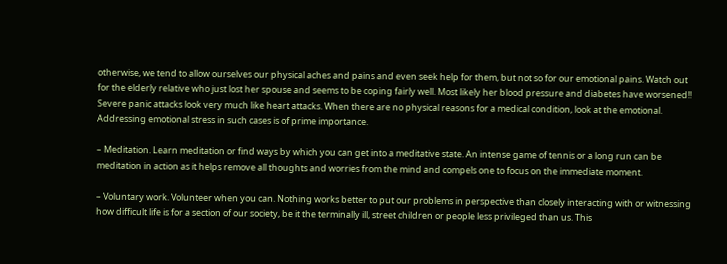otherwise, we tend to allow ourselves our physical aches and pains and even seek help for them, but not so for our emotional pains. Watch out for the elderly relative who just lost her spouse and seems to be coping fairly well. Most likely her blood pressure and diabetes have worsened!! Severe panic attacks look very much like heart attacks. When there are no physical reasons for a medical condition, look at the emotional. Addressing emotional stress in such cases is of prime importance.

– Meditation. Learn meditation or find ways by which you can get into a meditative state. An intense game of tennis or a long run can be meditation in action as it helps remove all thoughts and worries from the mind and compels one to focus on the immediate moment.

– Voluntary work. Volunteer when you can. Nothing works better to put our problems in perspective than closely interacting with or witnessing how difficult life is for a section of our society, be it the terminally ill, street children or people less privileged than us. This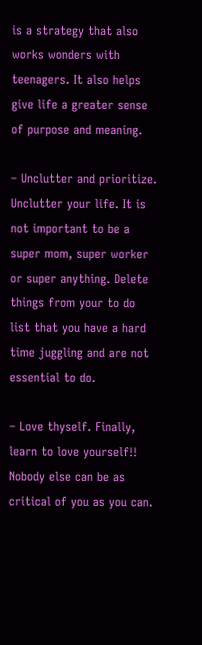is a strategy that also works wonders with teenagers. It also helps give life a greater sense of purpose and meaning.

– Unclutter and prioritize. Unclutter your life. It is not important to be a super mom, super worker or super anything. Delete things from your to do list that you have a hard time juggling and are not essential to do.

– Love thyself. Finally, learn to love yourself!! Nobody else can be as critical of you as you can.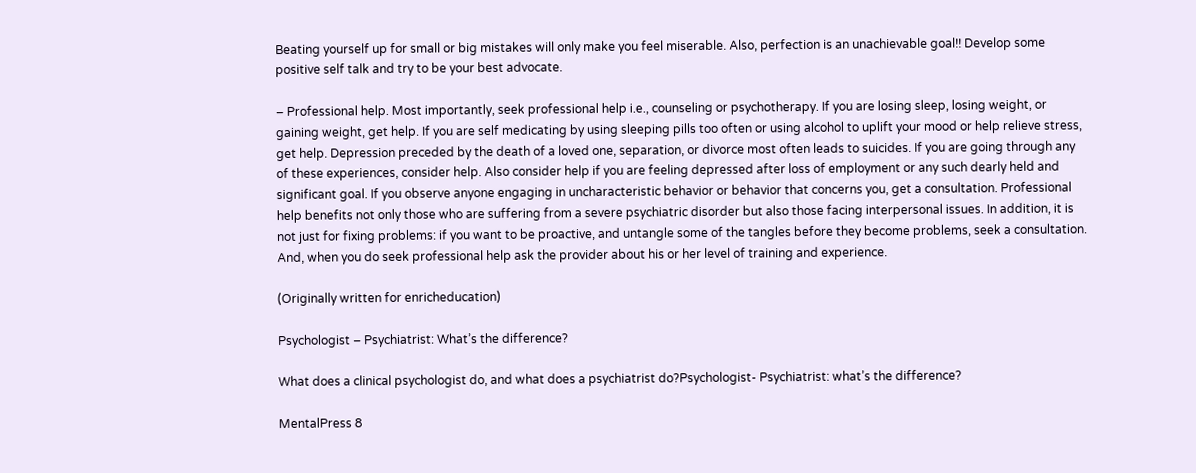Beating yourself up for small or big mistakes will only make you feel miserable. Also, perfection is an unachievable goal!! Develop some positive self talk and try to be your best advocate.

– Professional help. Most importantly, seek professional help i.e., counseling or psychotherapy. If you are losing sleep, losing weight, or gaining weight, get help. If you are self medicating by using sleeping pills too often or using alcohol to uplift your mood or help relieve stress, get help. Depression preceded by the death of a loved one, separation, or divorce most often leads to suicides. If you are going through any of these experiences, consider help. Also consider help if you are feeling depressed after loss of employment or any such dearly held and significant goal. If you observe anyone engaging in uncharacteristic behavior or behavior that concerns you, get a consultation. Professional help benefits not only those who are suffering from a severe psychiatric disorder but also those facing interpersonal issues. In addition, it is not just for fixing problems: if you want to be proactive, and untangle some of the tangles before they become problems, seek a consultation. And, when you do seek professional help ask the provider about his or her level of training and experience.

(Originally written for enricheducation)

Psychologist – Psychiatrist: What’s the difference?

What does a clinical psychologist do, and what does a psychiatrist do?Psychologist- Psychiatrist: what’s the difference?

MentalPress 8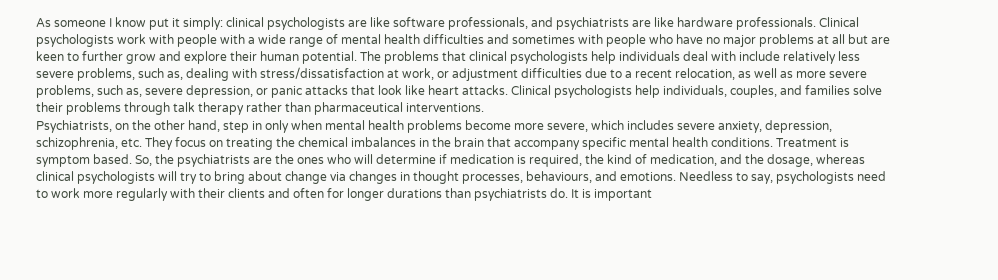As someone I know put it simply: clinical psychologists are like software professionals, and psychiatrists are like hardware professionals. Clinical psychologists work with people with a wide range of mental health difficulties and sometimes with people who have no major problems at all but are keen to further grow and explore their human potential. The problems that clinical psychologists help individuals deal with include relatively less severe problems, such as, dealing with stress/dissatisfaction at work, or adjustment difficulties due to a recent relocation, as well as more severe problems, such as, severe depression, or panic attacks that look like heart attacks. Clinical psychologists help individuals, couples, and families solve their problems through talk therapy rather than pharmaceutical interventions.
Psychiatrists, on the other hand, step in only when mental health problems become more severe, which includes severe anxiety, depression, schizophrenia, etc. They focus on treating the chemical imbalances in the brain that accompany specific mental health conditions. Treatment is symptom based. So, the psychiatrists are the ones who will determine if medication is required, the kind of medication, and the dosage, whereas clinical psychologists will try to bring about change via changes in thought processes, behaviours, and emotions. Needless to say, psychologists need to work more regularly with their clients and often for longer durations than psychiatrists do. It is important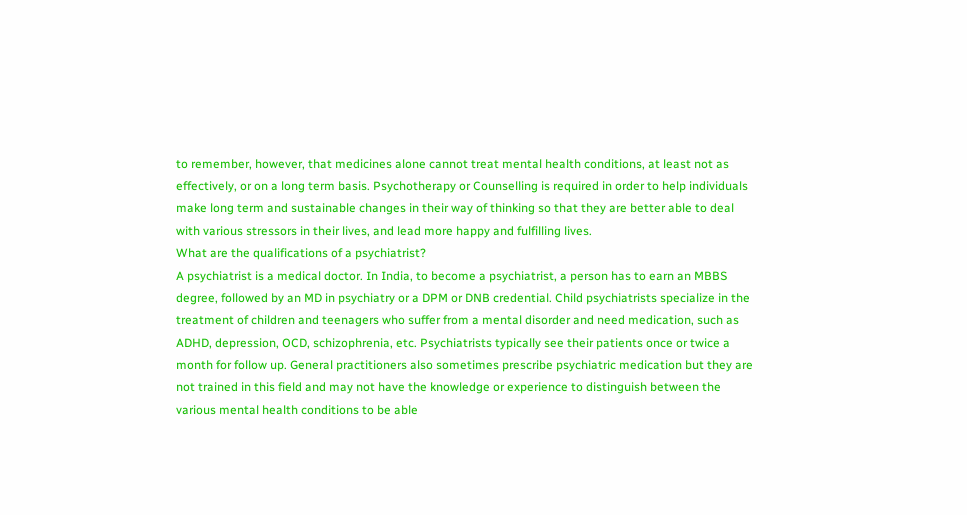to remember, however, that medicines alone cannot treat mental health conditions, at least not as effectively, or on a long term basis. Psychotherapy or Counselling is required in order to help individuals make long term and sustainable changes in their way of thinking so that they are better able to deal with various stressors in their lives, and lead more happy and fulfilling lives.
What are the qualifications of a psychiatrist?
A psychiatrist is a medical doctor. In India, to become a psychiatrist, a person has to earn an MBBS degree, followed by an MD in psychiatry or a DPM or DNB credential. Child psychiatrists specialize in the treatment of children and teenagers who suffer from a mental disorder and need medication, such as ADHD, depression, OCD, schizophrenia, etc. Psychiatrists typically see their patients once or twice a month for follow up. General practitioners also sometimes prescribe psychiatric medication but they are not trained in this field and may not have the knowledge or experience to distinguish between the various mental health conditions to be able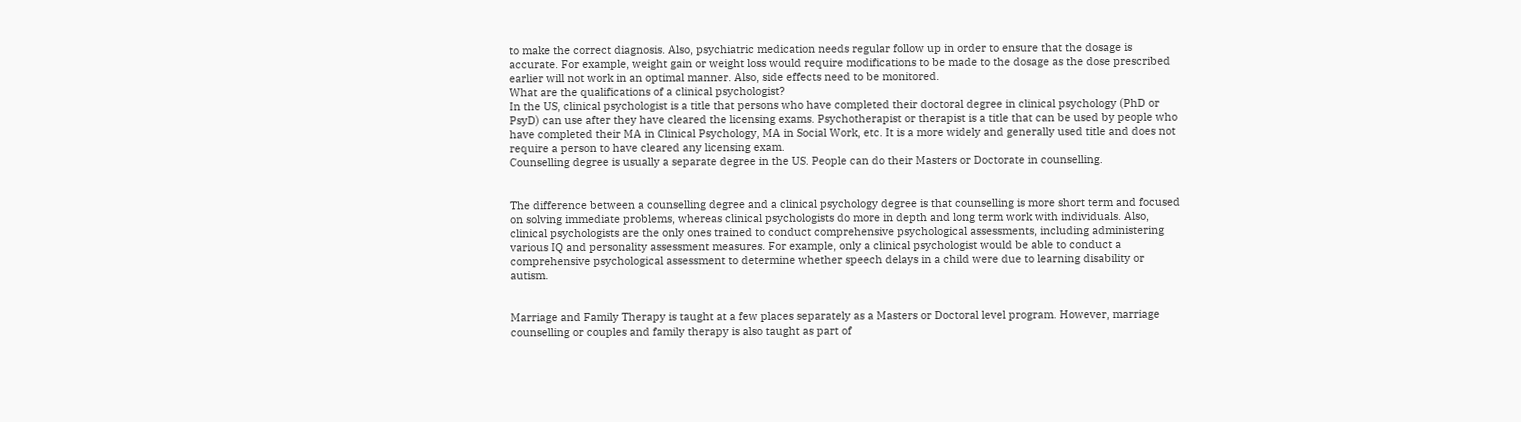to make the correct diagnosis. Also, psychiatric medication needs regular follow up in order to ensure that the dosage is accurate. For example, weight gain or weight loss would require modifications to be made to the dosage as the dose prescribed earlier will not work in an optimal manner. Also, side effects need to be monitored.
What are the qualifications of a clinical psychologist?
In the US, clinical psychologist is a title that persons who have completed their doctoral degree in clinical psychology (PhD or PsyD) can use after they have cleared the licensing exams. Psychotherapist or therapist is a title that can be used by people who have completed their MA in Clinical Psychology, MA in Social Work, etc. It is a more widely and generally used title and does not require a person to have cleared any licensing exam.
Counselling degree is usually a separate degree in the US. People can do their Masters or Doctorate in counselling.


The difference between a counselling degree and a clinical psychology degree is that counselling is more short term and focused on solving immediate problems, whereas clinical psychologists do more in depth and long term work with individuals. Also, clinical psychologists are the only ones trained to conduct comprehensive psychological assessments, including administering various IQ and personality assessment measures. For example, only a clinical psychologist would be able to conduct a comprehensive psychological assessment to determine whether speech delays in a child were due to learning disability or autism.


Marriage and Family Therapy is taught at a few places separately as a Masters or Doctoral level program. However, marriage counselling or couples and family therapy is also taught as part of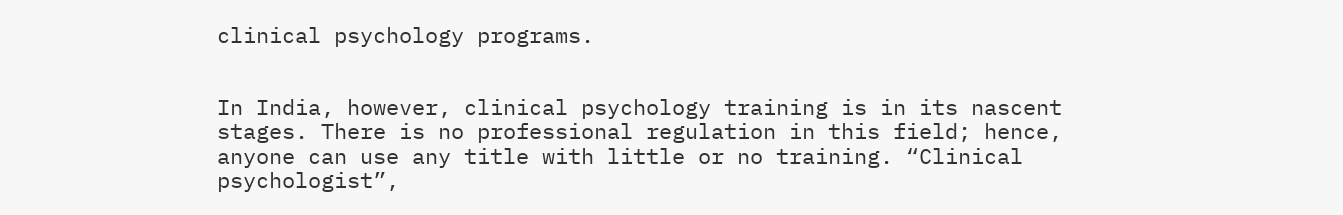clinical psychology programs.


In India, however, clinical psychology training is in its nascent stages. There is no professional regulation in this field; hence, anyone can use any title with little or no training. “Clinical psychologist”,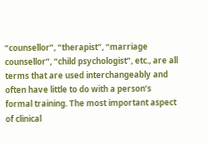“counsellor”, “therapist”, “marriage counsellor”, “child psychologist”, etc., are all terms that are used interchangeably and often have little to do with a person’s formal training. The most important aspect of clinical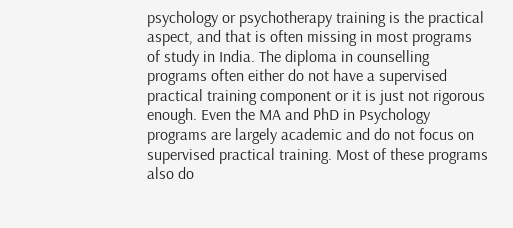psychology or psychotherapy training is the practical aspect, and that is often missing in most programs of study in India. The diploma in counselling programs often either do not have a supervised practical training component or it is just not rigorous enough. Even the MA and PhD in Psychology programs are largely academic and do not focus on supervised practical training. Most of these programs also do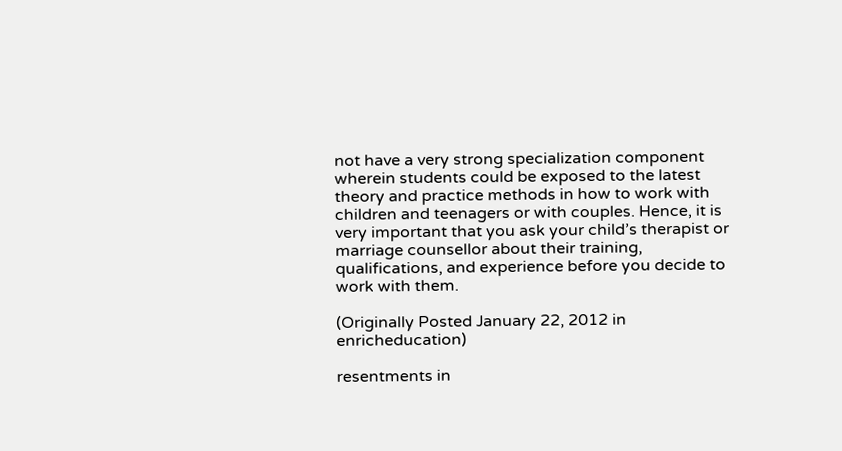not have a very strong specialization component wherein students could be exposed to the latest theory and practice methods in how to work with children and teenagers or with couples. Hence, it is very important that you ask your child’s therapist or marriage counsellor about their training, qualifications, and experience before you decide to work with them.

(Originally Posted January 22, 2012 in enricheducation)

resentments in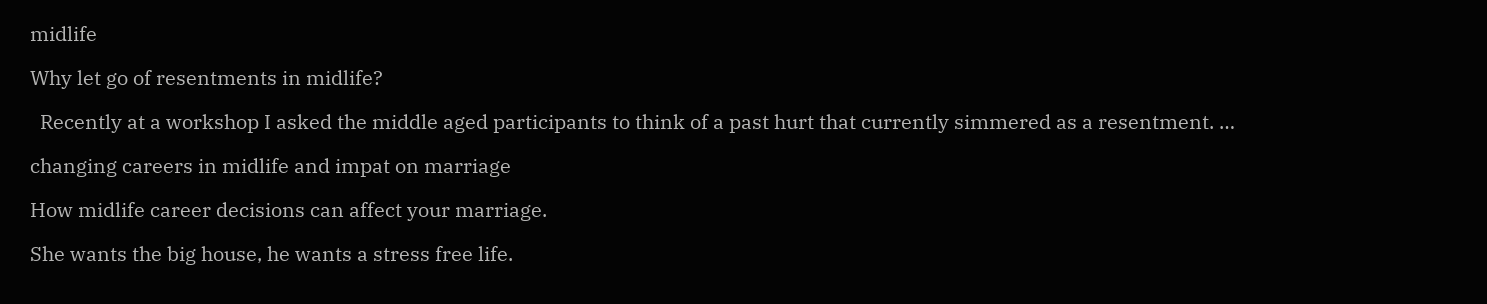midlife

Why let go of resentments in midlife?

  Recently at a workshop I asked the middle aged participants to think of a past hurt that currently simmered as a resentment. …

changing careers in midlife and impat on marriage

How midlife career decisions can affect your marriage.

She wants the big house, he wants a stress free life.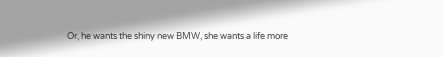Or, he wants the shiny new BMW, she wants a life more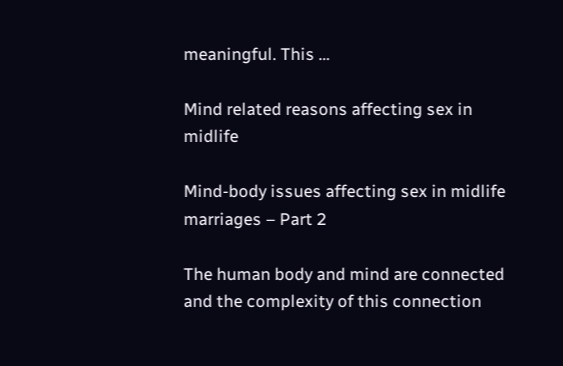meaningful. This …

Mind related reasons affecting sex in midlife

Mind-body issues affecting sex in midlife marriages – Part 2

The human body and mind are connected and the complexity of this connection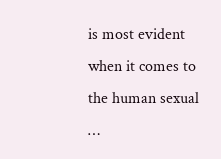is most evident when it comes to the human sexual …